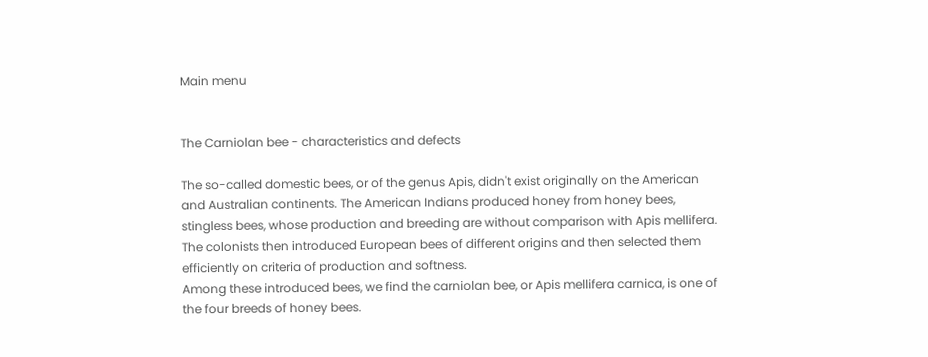Main menu


The Carniolan bee - characteristics and defects

The so-called domestic bees, or of the genus Apis, didn't exist originally on the American and Australian continents. The American Indians produced honey from honey bees, stingless bees, whose production and breeding are without comparison with Apis mellifera. The colonists then introduced European bees of different origins and then selected them efficiently on criteria of production and softness.
Among these introduced bees, we find the carniolan bee, or Apis mellifera carnica, is one of the four breeds of honey bees.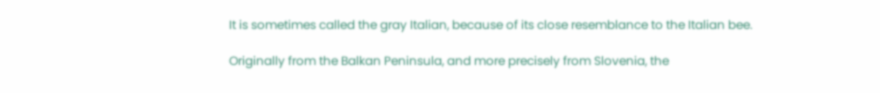It is sometimes called the gray Italian, because of its close resemblance to the Italian bee.

Originally from the Balkan Peninsula, and more precisely from Slovenia, the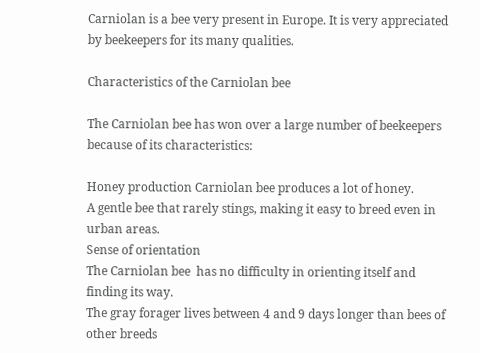Carniolan is a bee very present in Europe. It is very appreciated by beekeepers for its many qualities.

Characteristics of the Carniolan bee

The Carniolan bee has won over a large number of beekeepers because of its characteristics:

Honey production Carniolan bee produces a lot of honey.
A gentle bee that rarely stings, making it easy to breed even in urban areas.
Sense of orientation
The Carniolan bee  has no difficulty in orienting itself and finding its way.
The gray forager lives between 4 and 9 days longer than bees of other breeds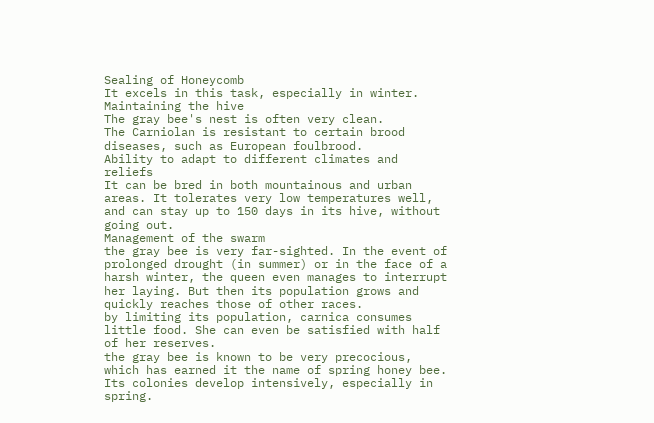Sealing of Honeycomb
It excels in this task, especially in winter.
Maintaining the hive
The gray bee's nest is often very clean.
The Carniolan is resistant to certain brood diseases, such as European foulbrood.
Ability to adapt to different climates and reliefs
It can be bred in both mountainous and urban areas. It tolerates very low temperatures well, and can stay up to 150 days in its hive, without going out.
Management of the swarm
the gray bee is very far-sighted. In the event of prolonged drought (in summer) or in the face of a harsh winter, the queen even manages to interrupt her laying. But then its population grows and quickly reaches those of other races.
by limiting its population, carnica consumes little food. She can even be satisfied with half of her reserves.
the gray bee is known to be very precocious, which has earned it the name of spring honey bee. Its colonies develop intensively, especially in spring.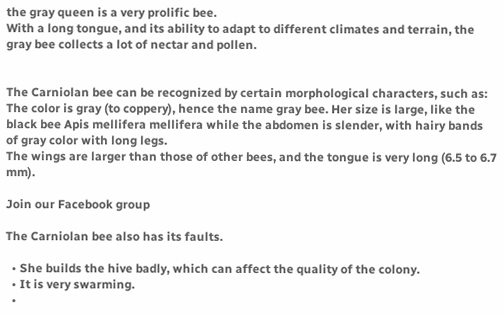the gray queen is a very prolific bee.
With a long tongue, and its ability to adapt to different climates and terrain, the gray bee collects a lot of nectar and pollen.


The Carniolan bee can be recognized by certain morphological characters, such as:
The color is gray (to coppery), hence the name gray bee. Her size is large, like the black bee Apis mellifera mellifera while the abdomen is slender, with hairy bands of gray color with long legs.
The wings are larger than those of other bees, and the tongue is very long (6.5 to 6.7 mm).

Join our Facebook group

The Carniolan bee also has its faults.

  • She builds the hive badly, which can affect the quality of the colony.
  • It is very swarming.
  •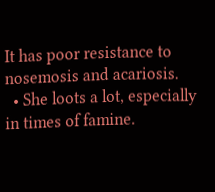It has poor resistance to nosemosis and acariosis.
  • She loots a lot, especially in times of famine.